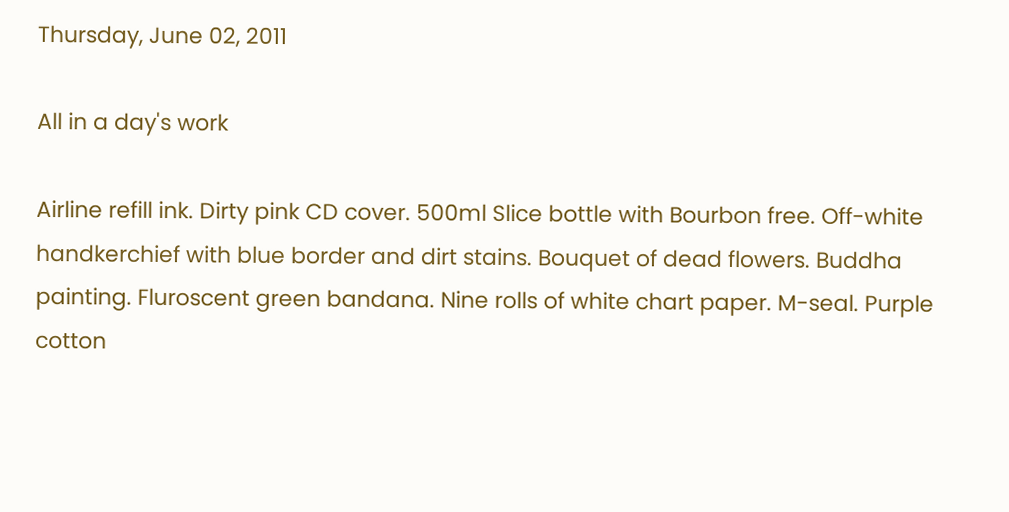Thursday, June 02, 2011

All in a day's work

Airline refill ink. Dirty pink CD cover. 500ml Slice bottle with Bourbon free. Off-white handkerchief with blue border and dirt stains. Bouquet of dead flowers. Buddha painting. Fluroscent green bandana. Nine rolls of white chart paper. M-seal. Purple cotton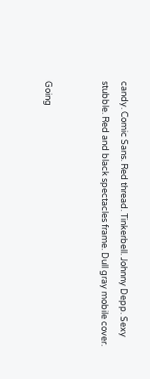candy. Comic Sans. Red thread. Tinkerbell. Johnny Depp. Sexy stubble. Red and black spectacles frame. Dull gray mobile cover.


Going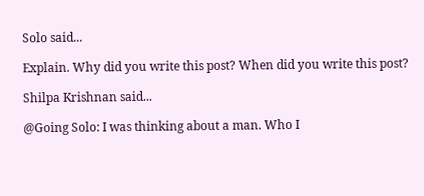Solo said...

Explain. Why did you write this post? When did you write this post?

Shilpa Krishnan said...

@Going Solo: I was thinking about a man. Who I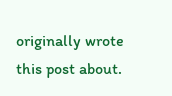originally wrote this post about.